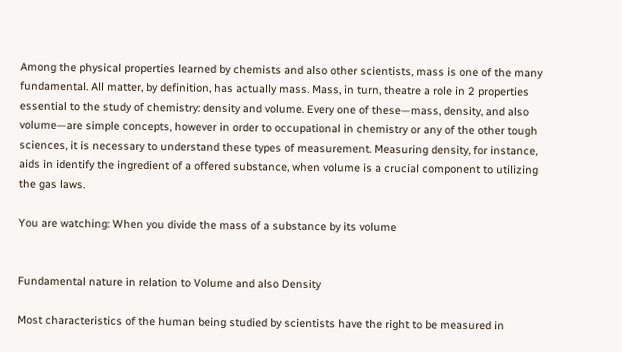Among the physical properties learned by chemists and also other scientists, mass is one of the many fundamental. All matter, by definition, has actually mass. Mass, in turn, theatre a role in 2 properties essential to the study of chemistry: density and volume. Every one of these—mass, density, and also volume—are simple concepts, however in order to occupational in chemistry or any of the other tough sciences, it is necessary to understand these types of measurement. Measuring density, for instance, aids in identify the ingredient of a offered substance, when volume is a crucial component to utilizing the gas laws.

You are watching: When you divide the mass of a substance by its volume


Fundamental nature in relation to Volume and also Density

Most characteristics of the human being studied by scientists have the right to be measured in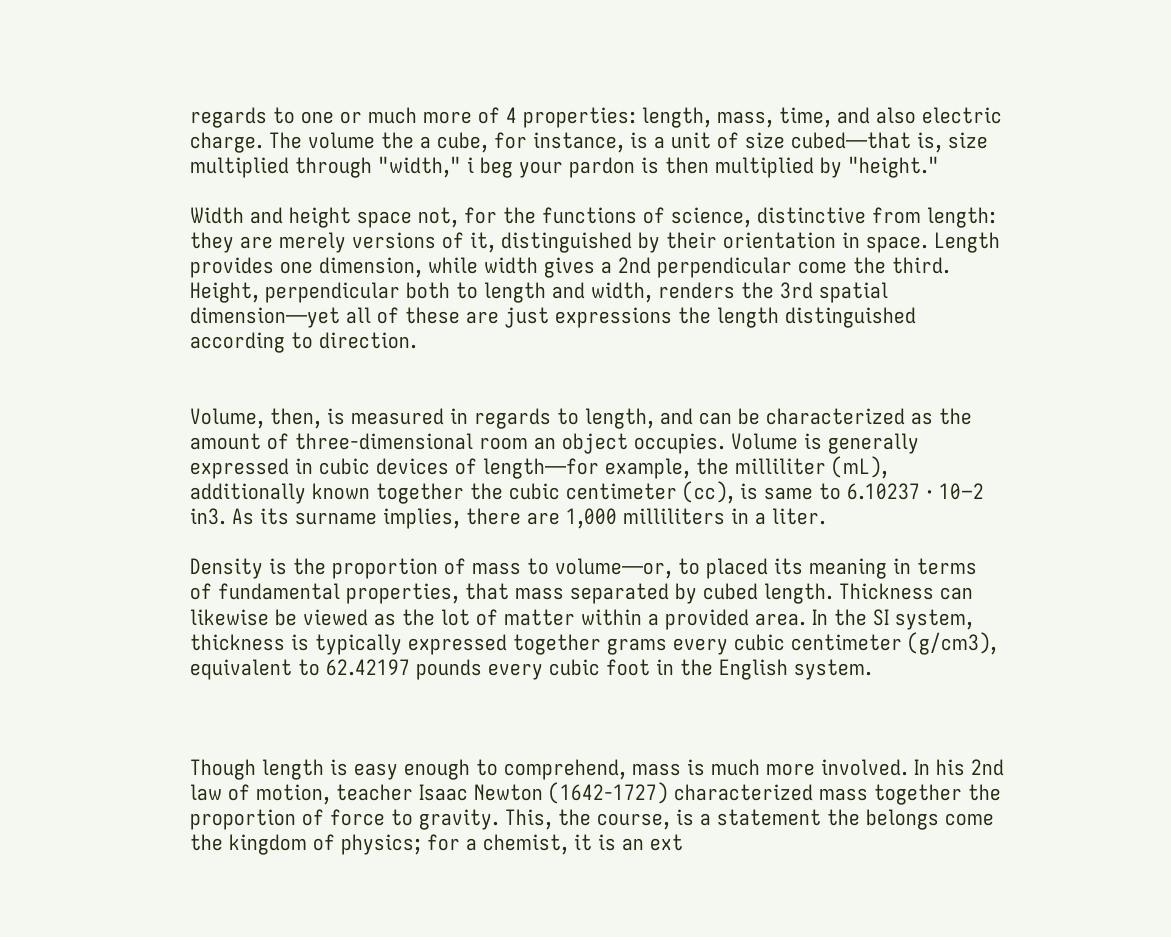regards to one or much more of 4 properties: length, mass, time, and also electric charge. The volume the a cube, for instance, is a unit of size cubed—that is, size multiplied through "width," i beg your pardon is then multiplied by "height."

Width and height space not, for the functions of science, distinctive from length: they are merely versions of it, distinguished by their orientation in space. Length provides one dimension, while width gives a 2nd perpendicular come the third. Height, perpendicular both to length and width, renders the 3rd spatial dimension—yet all of these are just expressions the length distinguished according to direction.


Volume, then, is measured in regards to length, and can be characterized as the amount of three-dimensional room an object occupies. Volume is generally expressed in cubic devices of length—for example, the milliliter (mL), additionally known together the cubic centimeter (cc), is same to 6.10237 · 10−2 in3. As its surname implies, there are 1,000 milliliters in a liter.

Density is the proportion of mass to volume—or, to placed its meaning in terms of fundamental properties, that mass separated by cubed length. Thickness can likewise be viewed as the lot of matter within a provided area. In the SI system, thickness is typically expressed together grams every cubic centimeter (g/cm3), equivalent to 62.42197 pounds every cubic foot in the English system.



Though length is easy enough to comprehend, mass is much more involved. In his 2nd law of motion, teacher Isaac Newton (1642-1727) characterized mass together the proportion of force to gravity. This, the course, is a statement the belongs come the kingdom of physics; for a chemist, it is an ext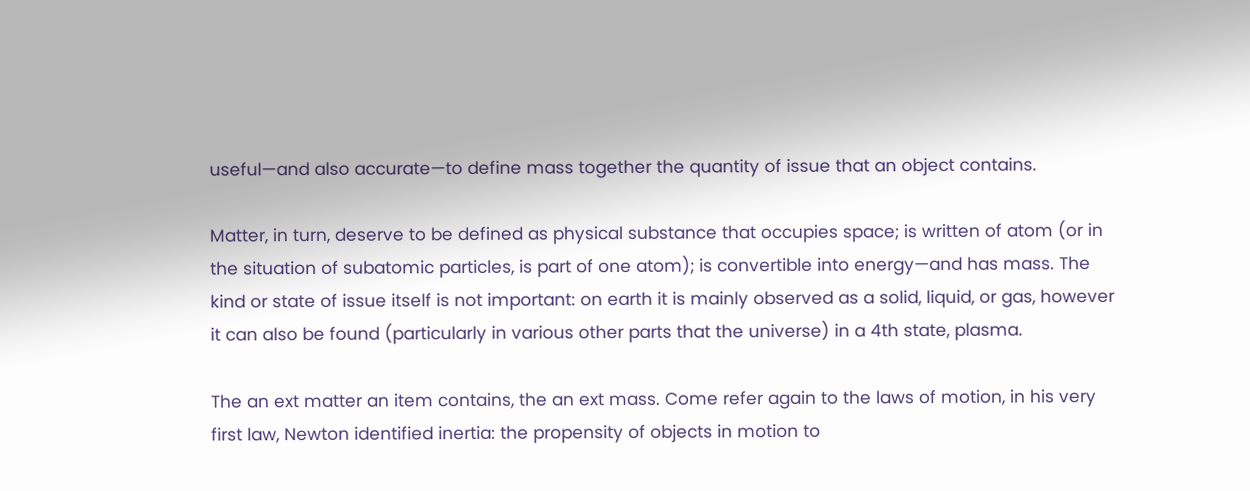useful—and also accurate—to define mass together the quantity of issue that an object contains.

Matter, in turn, deserve to be defined as physical substance that occupies space; is written of atom (or in the situation of subatomic particles, is part of one atom); is convertible into energy—and has mass. The kind or state of issue itself is not important: on earth it is mainly observed as a solid, liquid, or gas, however it can also be found (particularly in various other parts that the universe) in a 4th state, plasma.

The an ext matter an item contains, the an ext mass. Come refer again to the laws of motion, in his very first law, Newton identified inertia: the propensity of objects in motion to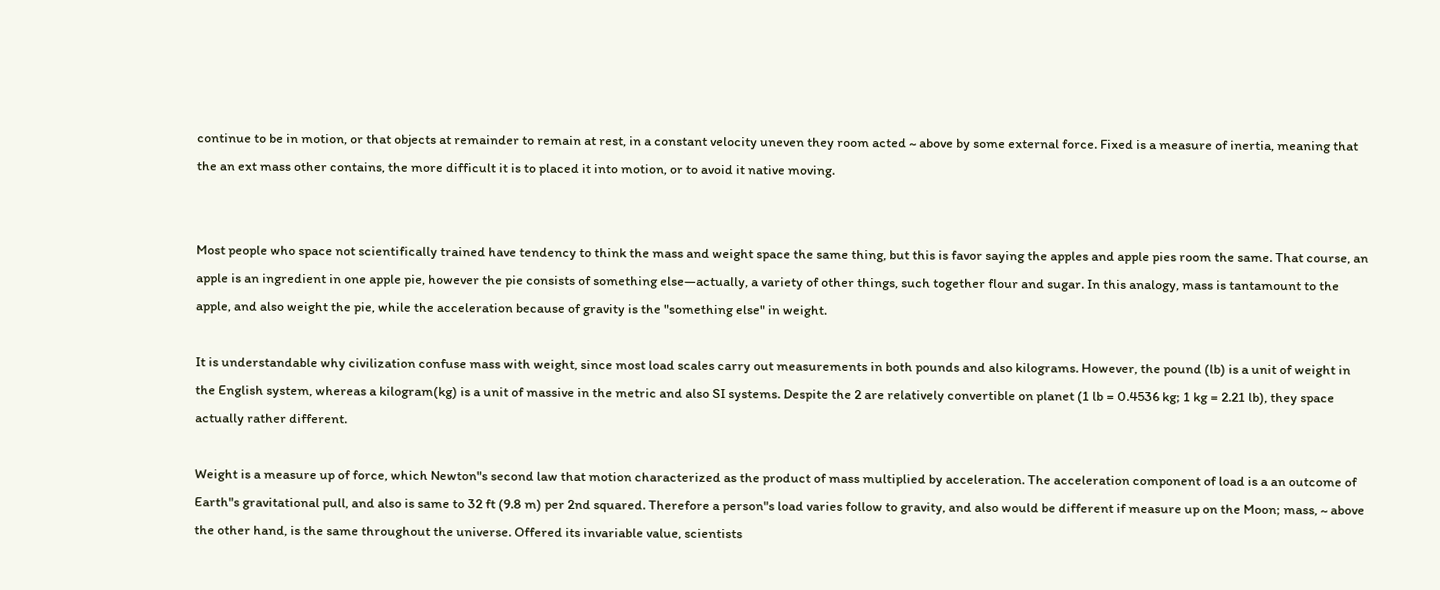continue to be in motion, or that objects at remainder to remain at rest, in a constant velocity uneven they room acted ~ above by some external force. Fixed is a measure of inertia, meaning that the an ext mass other contains, the more difficult it is to placed it into motion, or to avoid it native moving.


Most people who space not scientifically trained have tendency to think the mass and weight space the same thing, but this is favor saying the apples and apple pies room the same. That course, an apple is an ingredient in one apple pie, however the pie consists of something else—actually, a variety of other things, such together flour and sugar. In this analogy, mass is tantamount to the apple, and also weight the pie, while the acceleration because of gravity is the "something else" in weight.

It is understandable why civilization confuse mass with weight, since most load scales carry out measurements in both pounds and also kilograms. However, the pound (lb) is a unit of weight in the English system, whereas a kilogram(kg) is a unit of massive in the metric and also SI systems. Despite the 2 are relatively convertible on planet (1 lb = 0.4536 kg; 1 kg = 2.21 lb), they space actually rather different.

Weight is a measure up of force, which Newton"s second law that motion characterized as the product of mass multiplied by acceleration. The acceleration component of load is a an outcome of Earth"s gravitational pull, and also is same to 32 ft (9.8 m) per 2nd squared. Therefore a person"s load varies follow to gravity, and also would be different if measure up on the Moon; mass, ~ above the other hand, is the same throughout the universe. Offered its invariable value, scientists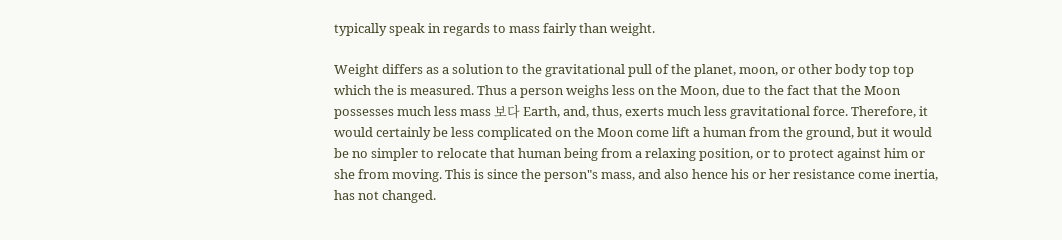typically speak in regards to mass fairly than weight.

Weight differs as a solution to the gravitational pull of the planet, moon, or other body top top which the is measured. Thus a person weighs less on the Moon, due to the fact that the Moon possesses much less mass 보다 Earth, and, thus, exerts much less gravitational force. Therefore, it would certainly be less complicated on the Moon come lift a human from the ground, but it would be no simpler to relocate that human being from a relaxing position, or to protect against him or she from moving. This is since the person"s mass, and also hence his or her resistance come inertia, has not changed.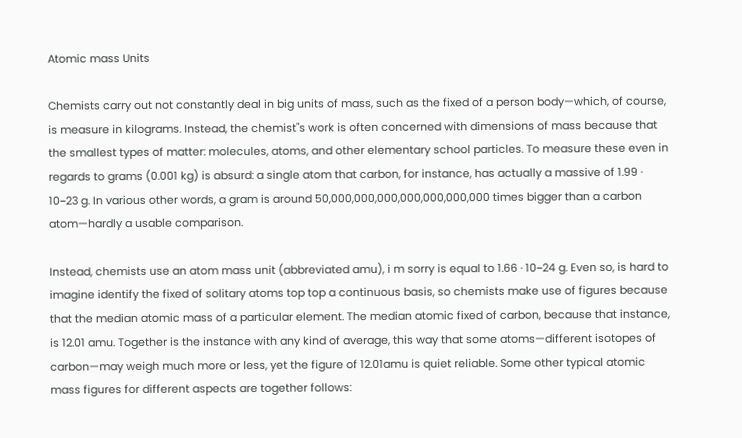Atomic mass Units

Chemists carry out not constantly deal in big units of mass, such as the fixed of a person body—which, of course, is measure in kilograms. Instead, the chemist"s work is often concerned with dimensions of mass because that the smallest types of matter: molecules, atoms, and other elementary school particles. To measure these even in regards to grams (0.001 kg) is absurd: a single atom that carbon, for instance, has actually a massive of 1.99 · 10−23 g. In various other words, a gram is around 50,000,000,000,000,000,000,000 times bigger than a carbon atom—hardly a usable comparison.

Instead, chemists use an atom mass unit (abbreviated amu), i m sorry is equal to 1.66 · 10−24 g. Even so, is hard to imagine identify the fixed of solitary atoms top top a continuous basis, so chemists make use of figures because that the median atomic mass of a particular element. The median atomic fixed of carbon, because that instance, is 12.01 amu. Together is the instance with any kind of average, this way that some atoms—different isotopes of carbon—may weigh much more or less, yet the figure of 12.01amu is quiet reliable. Some other typical atomic mass figures for different aspects are together follows: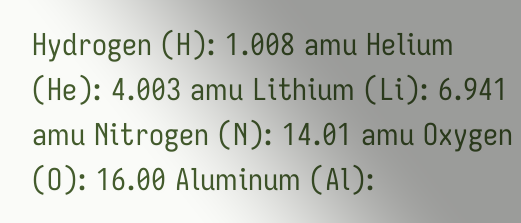Hydrogen (H): 1.008 amu Helium (He): 4.003 amu Lithium (Li): 6.941 amu Nitrogen (N): 14.01 amu Oxygen (O): 16.00 Aluminum (Al):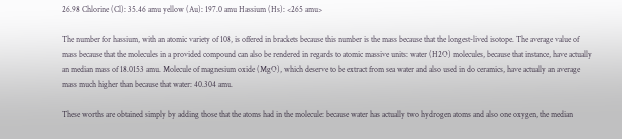26.98 Chlorine (Cl): 35.46 amu yellow (Au): 197.0 amu Hassium (Hs): <265 amu>

The number for hassium, with an atomic variety of 108, is offered in brackets because this number is the mass because that the longest-lived isotope. The average value of mass because that the molecules in a provided compound can also be rendered in regards to atomic massive units: water (H2O) molecules, because that instance, have actually an median mass of 18.0153 amu. Molecule of magnesium oxide (MgO), which deserve to be extract from sea water and also used in do ceramics, have actually an average mass much higher than because that water: 40.304 amu.

These worths are obtained simply by adding those that the atoms had in the molecule: because water has actually two hydrogen atoms and also one oxygen, the median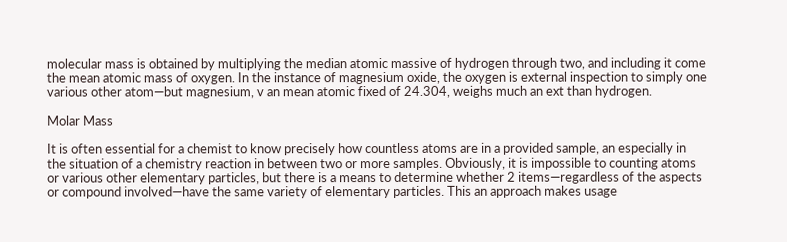molecular mass is obtained by multiplying the median atomic massive of hydrogen through two, and including it come the mean atomic mass of oxygen. In the instance of magnesium oxide, the oxygen is external inspection to simply one various other atom—but magnesium, v an mean atomic fixed of 24.304, weighs much an ext than hydrogen.

Molar Mass

It is often essential for a chemist to know precisely how countless atoms are in a provided sample, an especially in the situation of a chemistry reaction in between two or more samples. Obviously, it is impossible to counting atoms or various other elementary particles, but there is a means to determine whether 2 items—regardless of the aspects or compound involved—have the same variety of elementary particles. This an approach makes usage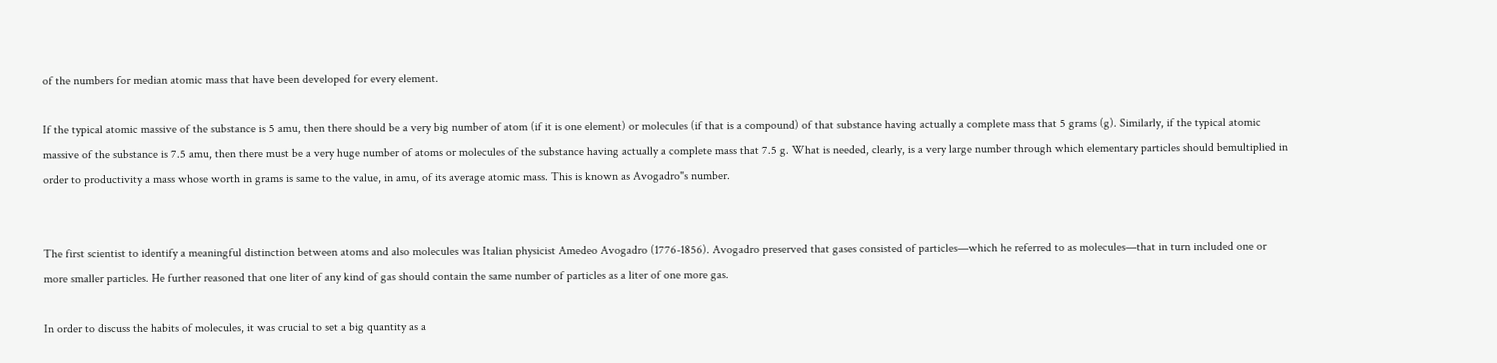of the numbers for median atomic mass that have been developed for every element.

If the typical atomic massive of the substance is 5 amu, then there should be a very big number of atom (if it is one element) or molecules (if that is a compound) of that substance having actually a complete mass that 5 grams (g). Similarly, if the typical atomic massive of the substance is 7.5 amu, then there must be a very huge number of atoms or molecules of the substance having actually a complete mass that 7.5 g. What is needed, clearly, is a very large number through which elementary particles should bemultiplied in order to productivity a mass whose worth in grams is same to the value, in amu, of its average atomic mass. This is known as Avogadro"s number.


The first scientist to identify a meaningful distinction between atoms and also molecules was Italian physicist Amedeo Avogadro (1776-1856). Avogadro preserved that gases consisted of particles—which he referred to as molecules—that in turn included one or more smaller particles. He further reasoned that one liter of any kind of gas should contain the same number of particles as a liter of one more gas.

In order to discuss the habits of molecules, it was crucial to set a big quantity as a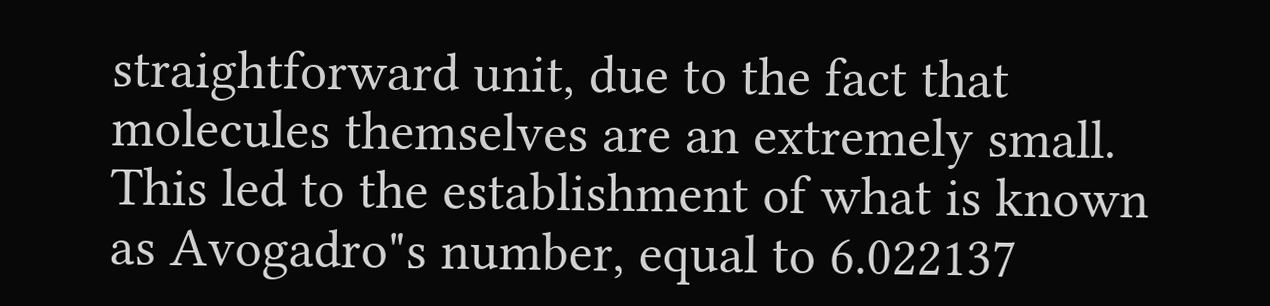straightforward unit, due to the fact that molecules themselves are an extremely small. This led to the establishment of what is known as Avogadro"s number, equal to 6.022137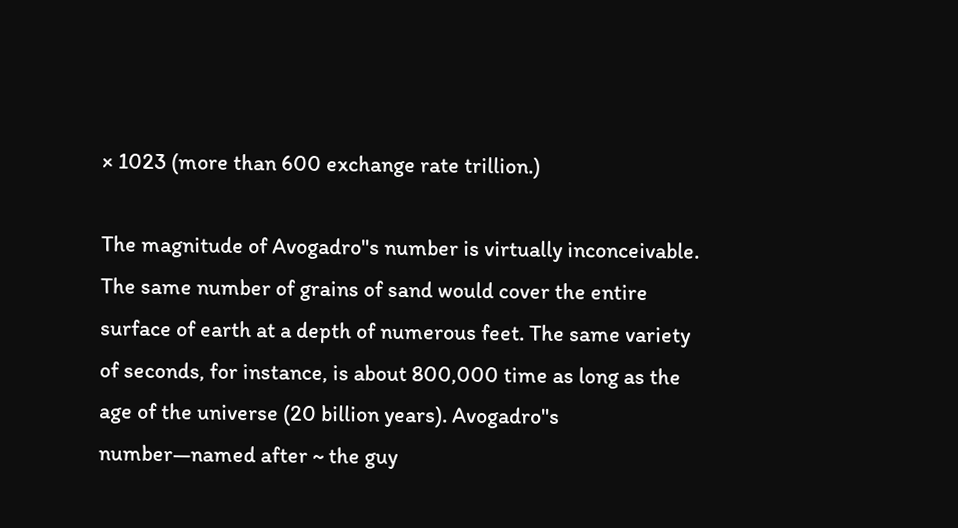× 1023 (more than 600 exchange rate trillion.)

The magnitude of Avogadro"s number is virtually inconceivable. The same number of grains of sand would cover the entire surface of earth at a depth of numerous feet. The same variety of seconds, for instance, is about 800,000 time as long as the age of the universe (20 billion years). Avogadro"s number—named after ~ the guy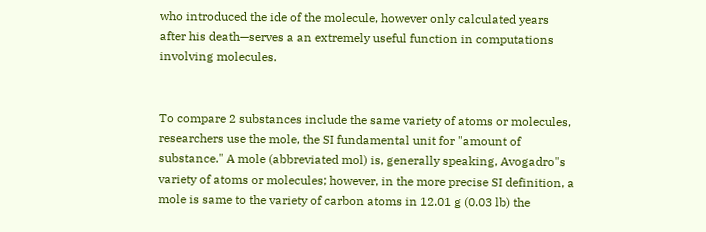who introduced the ide of the molecule, however only calculated years after his death—serves a an extremely useful function in computations involving molecules.


To compare 2 substances include the same variety of atoms or molecules, researchers use the mole, the SI fundamental unit for "amount of substance." A mole (abbreviated mol) is, generally speaking, Avogadro"s variety of atoms or molecules; however, in the more precise SI definition, a mole is same to the variety of carbon atoms in 12.01 g (0.03 lb) the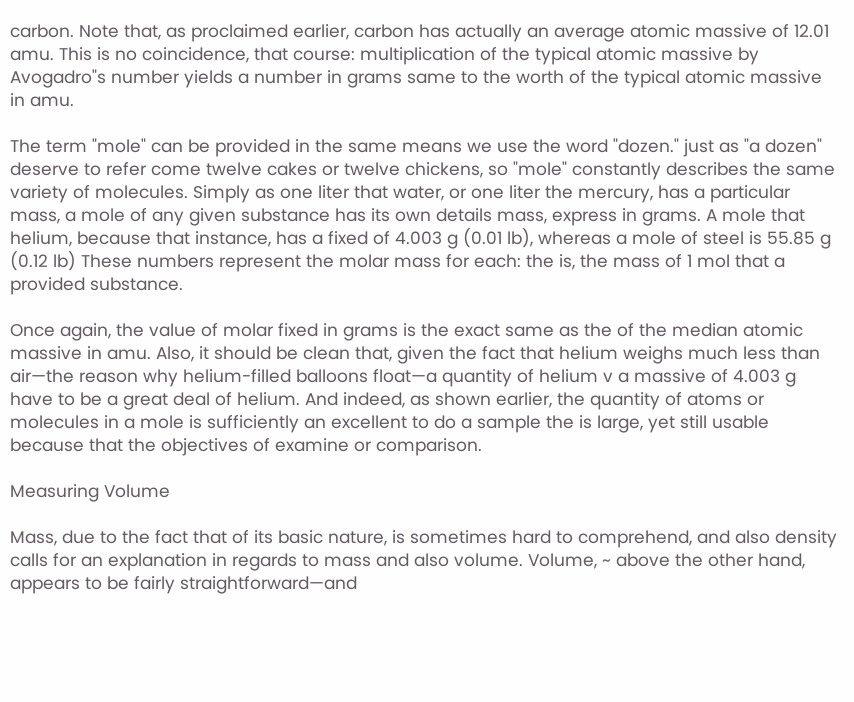carbon. Note that, as proclaimed earlier, carbon has actually an average atomic massive of 12.01 amu. This is no coincidence, that course: multiplication of the typical atomic massive by Avogadro"s number yields a number in grams same to the worth of the typical atomic massive in amu.

The term "mole" can be provided in the same means we use the word "dozen." just as "a dozen" deserve to refer come twelve cakes or twelve chickens, so "mole" constantly describes the same variety of molecules. Simply as one liter that water, or one liter the mercury, has a particular mass, a mole of any given substance has its own details mass, express in grams. A mole that helium, because that instance, has a fixed of 4.003 g (0.01 lb), whereas a mole of steel is 55.85 g (0.12 lb) These numbers represent the molar mass for each: the is, the mass of 1 mol that a provided substance.

Once again, the value of molar fixed in grams is the exact same as the of the median atomic massive in amu. Also, it should be clean that, given the fact that helium weighs much less than air—the reason why helium-filled balloons float—a quantity of helium v a massive of 4.003 g have to be a great deal of helium. And indeed, as shown earlier, the quantity of atoms or molecules in a mole is sufficiently an excellent to do a sample the is large, yet still usable because that the objectives of examine or comparison.

Measuring Volume

Mass, due to the fact that of its basic nature, is sometimes hard to comprehend, and also density calls for an explanation in regards to mass and also volume. Volume, ~ above the other hand, appears to be fairly straightforward—and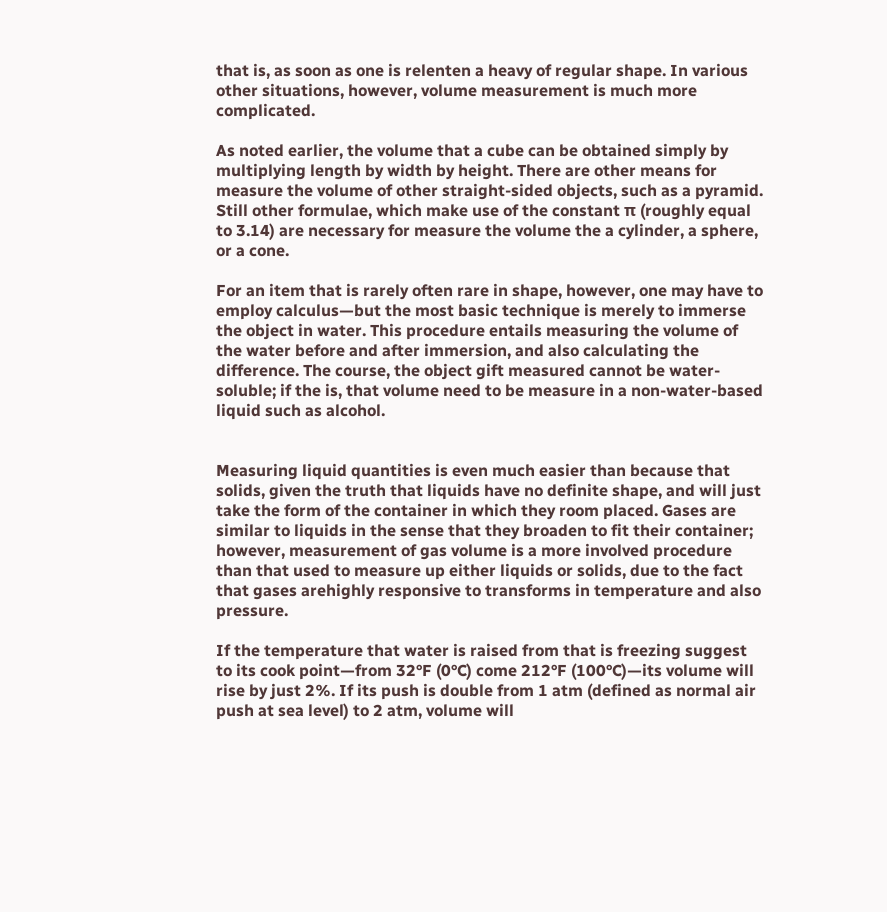that is, as soon as one is relenten a heavy of regular shape. In various other situations, however, volume measurement is much more complicated.

As noted earlier, the volume that a cube can be obtained simply by multiplying length by width by height. There are other means for measure the volume of other straight-sided objects, such as a pyramid. Still other formulae, which make use of the constant π (roughly equal to 3.14) are necessary for measure the volume the a cylinder, a sphere, or a cone.

For an item that is rarely often rare in shape, however, one may have to employ calculus—but the most basic technique is merely to immerse the object in water. This procedure entails measuring the volume of the water before and after immersion, and also calculating the difference. The course, the object gift measured cannot be water-soluble; if the is, that volume need to be measure in a non-water-based liquid such as alcohol.


Measuring liquid quantities is even much easier than because that solids, given the truth that liquids have no definite shape, and will just take the form of the container in which they room placed. Gases are similar to liquids in the sense that they broaden to fit their container; however, measurement of gas volume is a more involved procedure than that used to measure up either liquids or solids, due to the fact that gases arehighly responsive to transforms in temperature and also pressure.

If the temperature that water is raised from that is freezing suggest to its cook point—from 32°F (0°C) come 212°F (100°C)—its volume will rise by just 2%. If its push is double from 1 atm (defined as normal air push at sea level) to 2 atm, volume will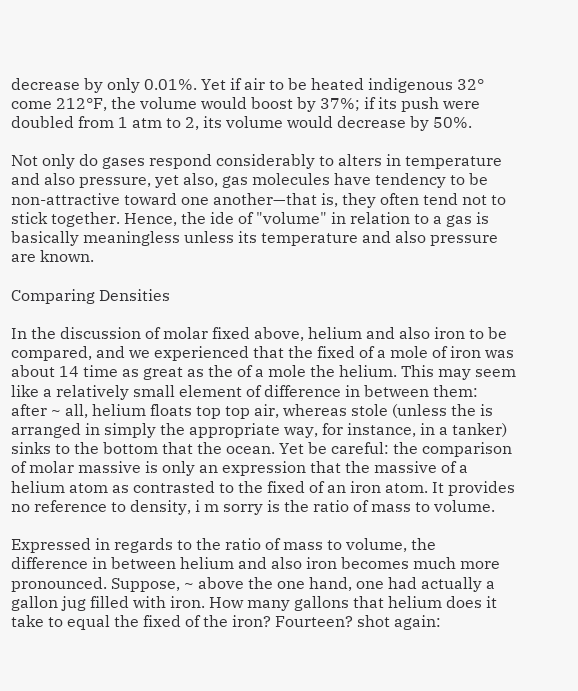decrease by only 0.01%. Yet if air to be heated indigenous 32° come 212°F, the volume would boost by 37%; if its push were doubled from 1 atm to 2, its volume would decrease by 50%.

Not only do gases respond considerably to alters in temperature and also pressure, yet also, gas molecules have tendency to be non-attractive toward one another—that is, they often tend not to stick together. Hence, the ide of "volume" in relation to a gas is basically meaningless unless its temperature and also pressure are known.

Comparing Densities

In the discussion of molar fixed above, helium and also iron to be compared, and we experienced that the fixed of a mole of iron was about 14 time as great as the of a mole the helium. This may seem like a relatively small element of difference in between them: after ~ all, helium floats top top air, whereas stole (unless the is arranged in simply the appropriate way, for instance, in a tanker) sinks to the bottom that the ocean. Yet be careful: the comparison of molar massive is only an expression that the massive of a helium atom as contrasted to the fixed of an iron atom. It provides no reference to density, i m sorry is the ratio of mass to volume.

Expressed in regards to the ratio of mass to volume, the difference in between helium and also iron becomes much more pronounced. Suppose, ~ above the one hand, one had actually a gallon jug filled with iron. How many gallons that helium does it take to equal the fixed of the iron? Fourteen? shot again: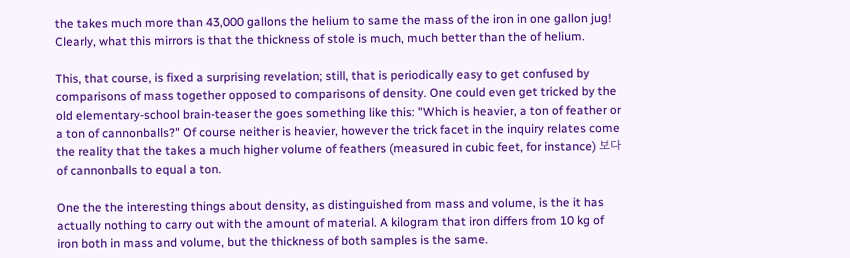the takes much more than 43,000 gallons the helium to same the mass of the iron in one gallon jug! Clearly, what this mirrors is that the thickness of stole is much, much better than the of helium.

This, that course, is fixed a surprising revelation; still, that is periodically easy to get confused by comparisons of mass together opposed to comparisons of density. One could even get tricked by the old elementary-school brain-teaser the goes something like this: "Which is heavier, a ton of feather or a ton of cannonballs?" Of course neither is heavier, however the trick facet in the inquiry relates come the reality that the takes a much higher volume of feathers (measured in cubic feet, for instance) 보다 of cannonballs to equal a ton.

One the the interesting things about density, as distinguished from mass and volume, is the it has actually nothing to carry out with the amount of material. A kilogram that iron differs from 10 kg of iron both in mass and volume, but the thickness of both samples is the same.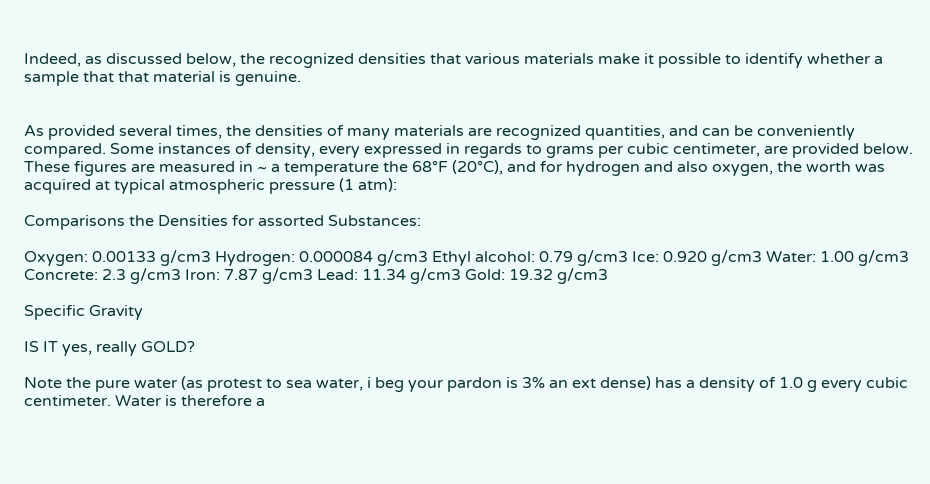Indeed, as discussed below, the recognized densities that various materials make it possible to identify whether a sample that that material is genuine.


As provided several times, the densities of many materials are recognized quantities, and can be conveniently compared. Some instances of density, every expressed in regards to grams per cubic centimeter, are provided below. These figures are measured in ~ a temperature the 68°F (20°C), and for hydrogen and also oxygen, the worth was acquired at typical atmospheric pressure (1 atm):

Comparisons the Densities for assorted Substances:

Oxygen: 0.00133 g/cm3 Hydrogen: 0.000084 g/cm3 Ethyl alcohol: 0.79 g/cm3 Ice: 0.920 g/cm3 Water: 1.00 g/cm3 Concrete: 2.3 g/cm3 Iron: 7.87 g/cm3 Lead: 11.34 g/cm3 Gold: 19.32 g/cm3

Specific Gravity

IS IT yes, really GOLD?

Note the pure water (as protest to sea water, i beg your pardon is 3% an ext dense) has a density of 1.0 g every cubic centimeter. Water is therefore a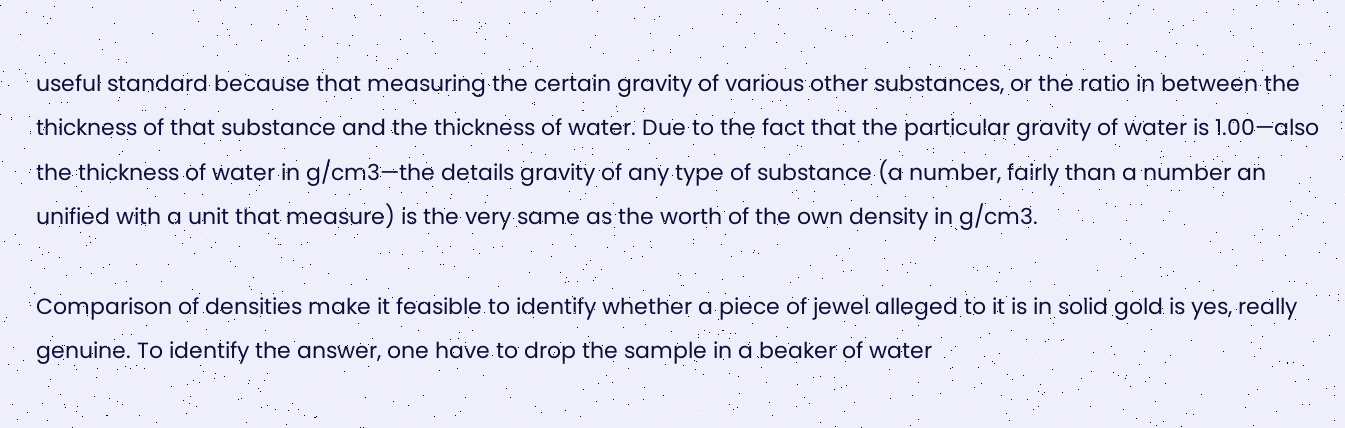useful standard because that measuring the certain gravity of various other substances, or the ratio in between the thickness of that substance and the thickness of water. Due to the fact that the particular gravity of water is 1.00—also the thickness of water in g/cm3—the details gravity of any type of substance (a number, fairly than a number an unified with a unit that measure) is the very same as the worth of the own density in g/cm3.

Comparison of densities make it feasible to identify whether a piece of jewel alleged to it is in solid gold is yes, really genuine. To identify the answer, one have to drop the sample in a beaker of water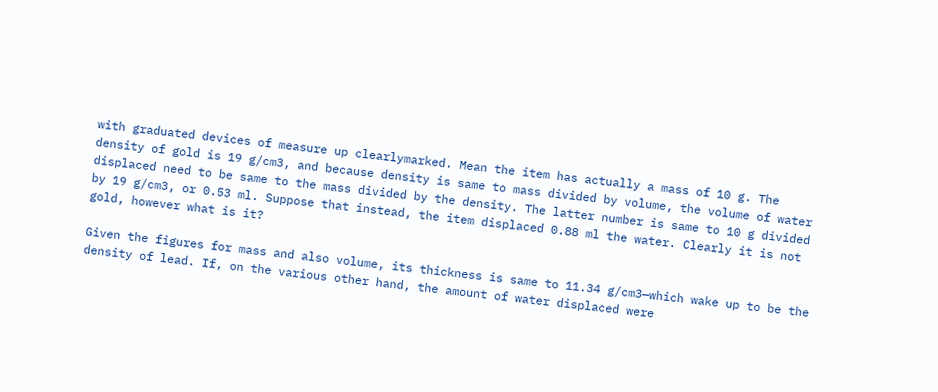with graduated devices of measure up clearlymarked. Mean the item has actually a mass of 10 g. The density of gold is 19 g/cm3, and because density is same to mass divided by volume, the volume of water displaced need to be same to the mass divided by the density. The latter number is same to 10 g divided by 19 g/cm3, or 0.53 ml. Suppose that instead, the item displaced 0.88 ml the water. Clearly it is not gold, however what is it?

Given the figures for mass and also volume, its thickness is same to 11.34 g/cm3—which wake up to be the density of lead. If, on the various other hand, the amount of water displaced were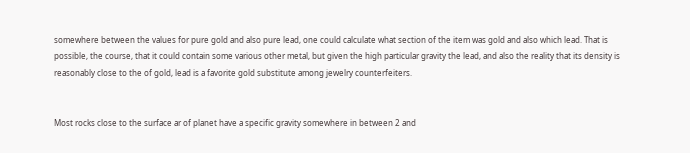somewhere between the values for pure gold and also pure lead, one could calculate what section of the item was gold and also which lead. That is possible, the course, that it could contain some various other metal, but given the high particular gravity the lead, and also the reality that its density is reasonably close to the of gold, lead is a favorite gold substitute among jewelry counterfeiters.


Most rocks close to the surface ar of planet have a specific gravity somewhere in between 2 and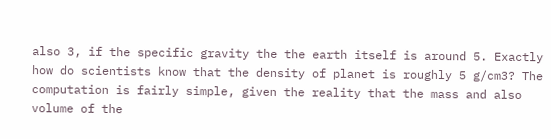also 3, if the specific gravity the the earth itself is around 5. Exactly how do scientists know that the density of planet is roughly 5 g/cm3? The computation is fairly simple, given the reality that the mass and also volume of the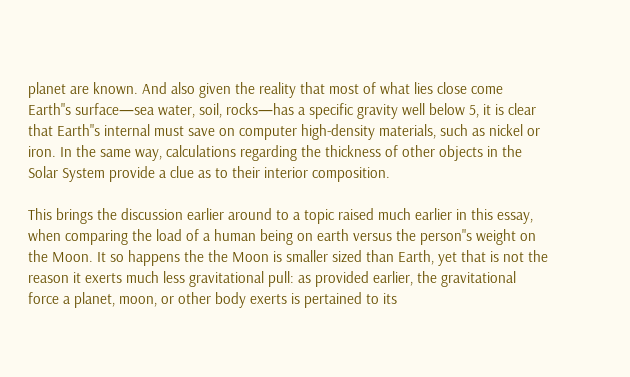planet are known. And also given the reality that most of what lies close come Earth"s surface—sea water, soil, rocks—has a specific gravity well below 5, it is clear that Earth"s internal must save on computer high-density materials, such as nickel or iron. In the same way, calculations regarding the thickness of other objects in the Solar System provide a clue as to their interior composition.

This brings the discussion earlier around to a topic raised much earlier in this essay, when comparing the load of a human being on earth versus the person"s weight on the Moon. It so happens the the Moon is smaller sized than Earth, yet that is not the reason it exerts much less gravitational pull: as provided earlier, the gravitational force a planet, moon, or other body exerts is pertained to its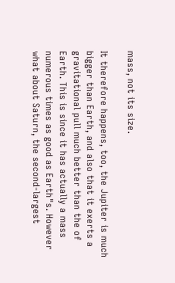mass, not its size.

It therefore happens, too, the Jupiter is much bigger than Earth, and also that it exerts a gravitational pull much better than the of Earth. This is since it has actually a mass numerous times as good as Earth"s. However what about Saturn, the second-largest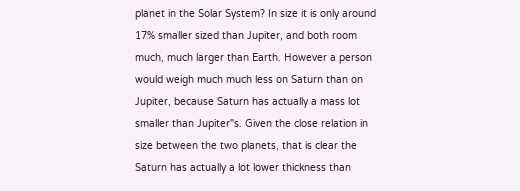planet in the Solar System? In size it is only around 17% smaller sized than Jupiter, and both room much, much larger than Earth. However a person would weigh much much less on Saturn than on Jupiter, because Saturn has actually a mass lot smaller than Jupiter"s. Given the close relation in size between the two planets, that is clear the Saturn has actually a lot lower thickness than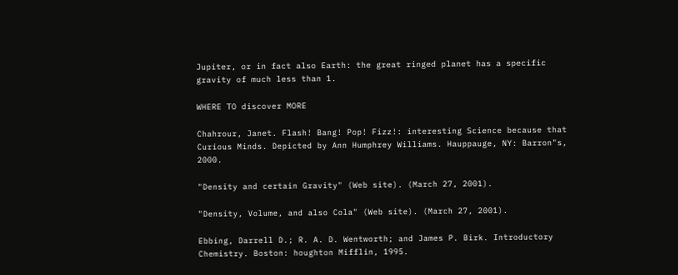Jupiter, or in fact also Earth: the great ringed planet has a specific gravity of much less than 1.

WHERE TO discover MORE

Chahrour, Janet. Flash! Bang! Pop! Fizz!: interesting Science because that Curious Minds. Depicted by Ann Humphrey Williams. Hauppauge, NY: Barron"s, 2000.

"Density and certain Gravity" (Web site). (March 27, 2001).

"Density, Volume, and also Cola" (Web site). (March 27, 2001).

Ebbing, Darrell D.; R. A. D. Wentworth; and James P. Birk. Introductory Chemistry. Boston: houghton Mifflin, 1995.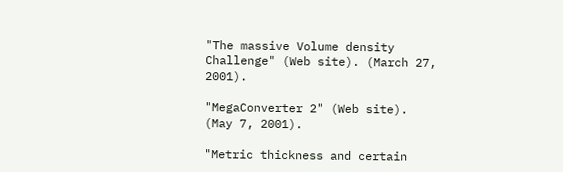"The massive Volume density Challenge" (Web site). (March 27, 2001).

"MegaConverter 2" (Web site). (May 7, 2001).

"Metric thickness and certain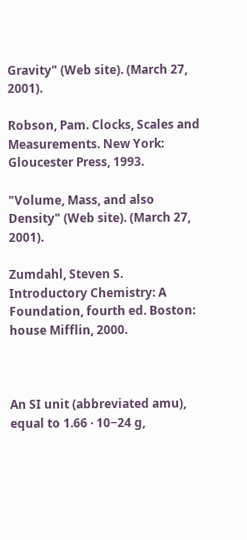Gravity" (Web site). (March 27, 2001).

Robson, Pam. Clocks, Scales and Measurements. New York: Gloucester Press, 1993.

"Volume, Mass, and also Density" (Web site). (March 27, 2001).

Zumdahl, Steven S. Introductory Chemistry: A Foundation, fourth ed. Boston: house Mifflin, 2000.



An SI unit (abbreviated amu), equal to 1.66 · 10−24 g,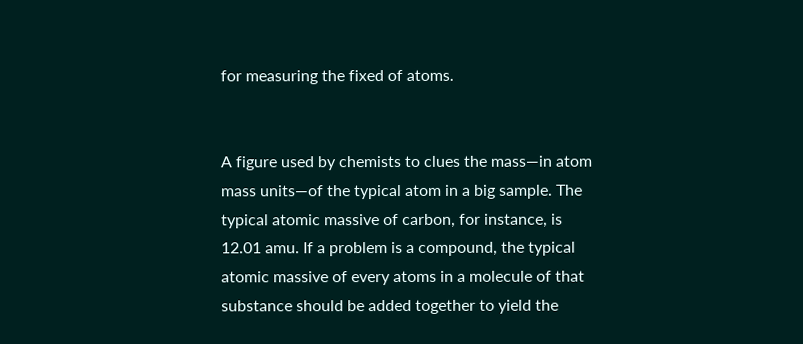for measuring the fixed of atoms.


A figure used by chemists to clues the mass—in atom mass units—of the typical atom in a big sample. The typical atomic massive of carbon, for instance, is 12.01 amu. If a problem is a compound, the typical atomic massive of every atoms in a molecule of that substance should be added together to yield the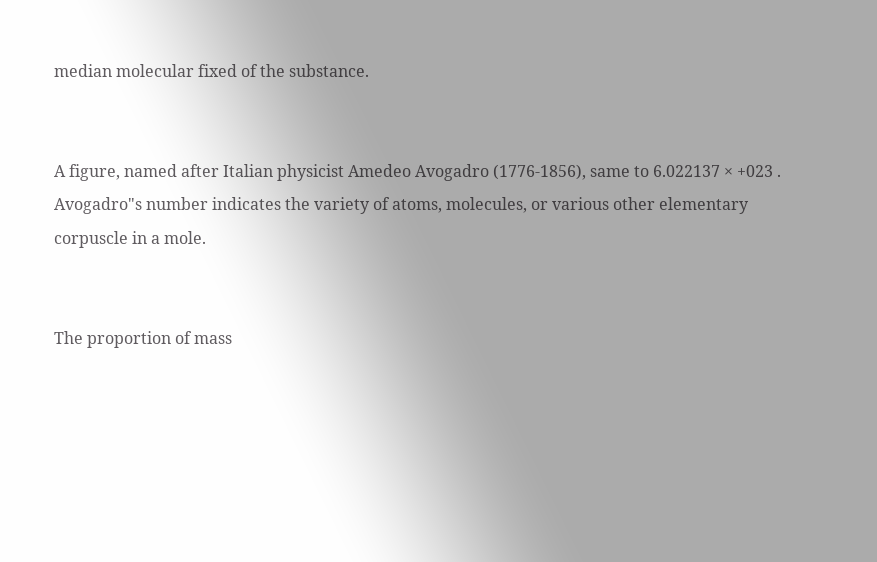median molecular fixed of the substance.


A figure, named after Italian physicist Amedeo Avogadro (1776-1856), same to 6.022137 × +023 . Avogadro"s number indicates the variety of atoms, molecules, or various other elementary corpuscle in a mole.


The proportion of mass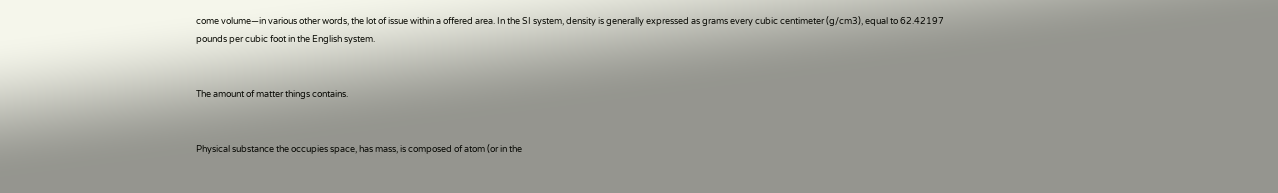come volume—in various other words, the lot of issue within a offered area. In the SI system, density is generally expressed as grams every cubic centimeter (g/cm3), equal to 62.42197 pounds per cubic foot in the English system.


The amount of matter things contains.


Physical substance the occupies space, has mass, is composed of atom (or in the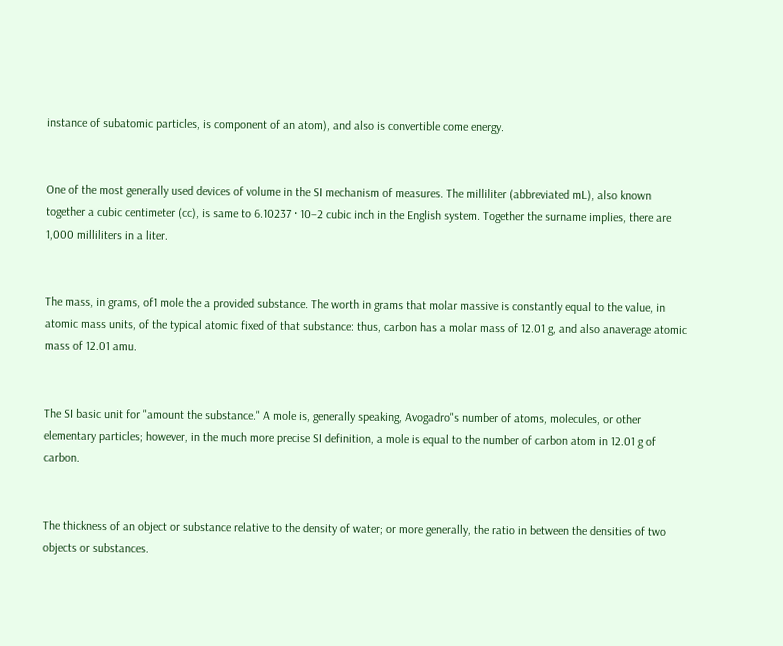instance of subatomic particles, is component of an atom), and also is convertible come energy.


One of the most generally used devices of volume in the SI mechanism of measures. The milliliter (abbreviated mL), also known together a cubic centimeter (cc), is same to 6.10237 · 10−2 cubic inch in the English system. Together the surname implies, there are 1,000 milliliters in a liter.


The mass, in grams, of1 mole the a provided substance. The worth in grams that molar massive is constantly equal to the value, in atomic mass units, of the typical atomic fixed of that substance: thus, carbon has a molar mass of 12.01 g, and also anaverage atomic mass of 12.01 amu.


The SI basic unit for "amount the substance." A mole is, generally speaking, Avogadro"s number of atoms, molecules, or other elementary particles; however, in the much more precise SI definition, a mole is equal to the number of carbon atom in 12.01 g of carbon.


The thickness of an object or substance relative to the density of water; or more generally, the ratio in between the densities of two objects or substances.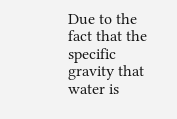Due to the fact that the specific gravity that water is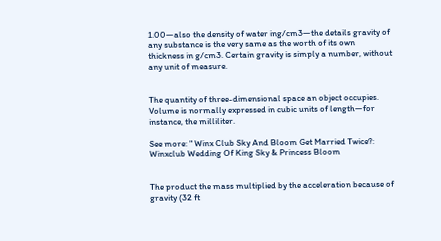1.00—also the density of water ing/cm3—the details gravity of any substance is the very same as the worth of its own thickness in g/cm3. Certain gravity is simply a number, without any unit of measure.


The quantity of three-dimensional space an object occupies. Volume is normally expressed in cubic units of length—for instance, the milliliter.

See more: " Winx Club Sky And Bloom Get Married Twice?: Winxclub Wedding Of King Sky & Princess Bloom


The product the mass multiplied by the acceleration because of gravity (32 ft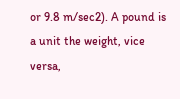or 9.8 m/sec2). A pound is a unit the weight, vice versa,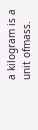a kilogram is a unit ofmass.